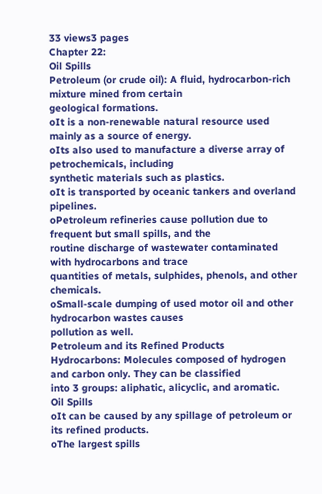33 views3 pages
Chapter 22:
Oil Spills
Petroleum (or crude oil): A fluid, hydrocarbon-rich mixture mined from certain
geological formations.
oIt is a non-renewable natural resource used mainly as a source of energy.
oIts also used to manufacture a diverse array of petrochemicals, including
synthetic materials such as plastics.
oIt is transported by oceanic tankers and overland pipelines.
oPetroleum refineries cause pollution due to frequent but small spills, and the
routine discharge of wastewater contaminated with hydrocarbons and trace
quantities of metals, sulphides, phenols, and other chemicals.
oSmall-scale dumping of used motor oil and other hydrocarbon wastes causes
pollution as well.
Petroleum and its Refined Products
Hydrocarbons: Molecules composed of hydrogen and carbon only. They can be classified
into 3 groups: aliphatic, alicyclic, and aromatic.
Oil Spills
oIt can be caused by any spillage of petroleum or its refined products.
oThe largest spills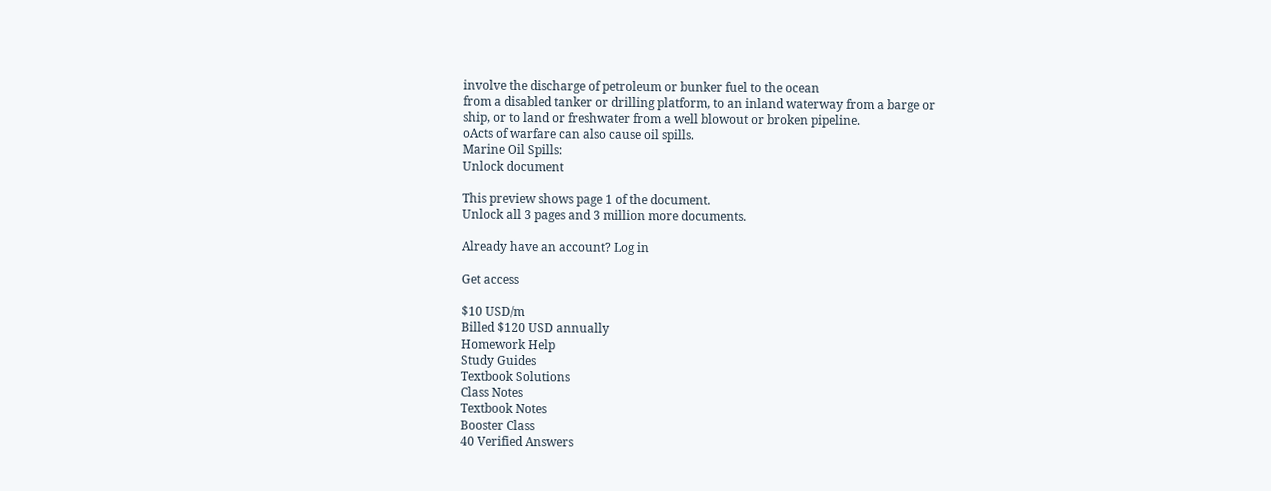involve the discharge of petroleum or bunker fuel to the ocean
from a disabled tanker or drilling platform, to an inland waterway from a barge or
ship, or to land or freshwater from a well blowout or broken pipeline.
oActs of warfare can also cause oil spills.
Marine Oil Spills:
Unlock document

This preview shows page 1 of the document.
Unlock all 3 pages and 3 million more documents.

Already have an account? Log in

Get access

$10 USD/m
Billed $120 USD annually
Homework Help
Study Guides
Textbook Solutions
Class Notes
Textbook Notes
Booster Class
40 Verified Answers